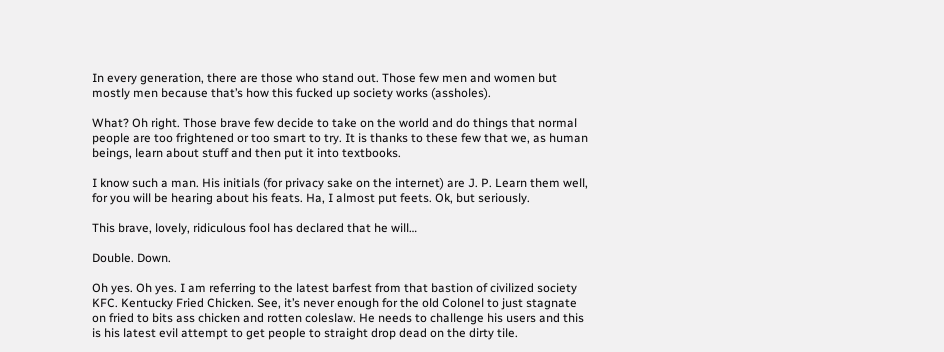In every generation, there are those who stand out. Those few men and women but mostly men because that’s how this fucked up society works (assholes).

What? Oh right. Those brave few decide to take on the world and do things that normal people are too frightened or too smart to try. It is thanks to these few that we, as human beings, learn about stuff and then put it into textbooks.

I know such a man. His initials (for privacy sake on the internet) are J. P. Learn them well, for you will be hearing about his feats. Ha, I almost put feets. Ok, but seriously.

This brave, lovely, ridiculous fool has declared that he will…

Double. Down.

Oh yes. Oh yes. I am referring to the latest barfest from that bastion of civilized society KFC. Kentucky Fried Chicken. See, it’s never enough for the old Colonel to just stagnate on fried to bits ass chicken and rotten coleslaw. He needs to challenge his users and this is his latest evil attempt to get people to straight drop dead on the dirty tile.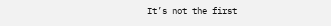It’s not the first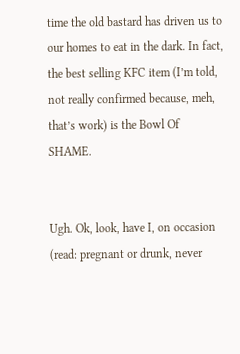time the old bastard has driven us to our homes to eat in the dark. In fact, the best selling KFC item (I’m told, not really confirmed because, meh, that’s work) is the Bowl Of SHAME.


Ugh. Ok, look, have I, on occasion (read: pregnant or drunk, never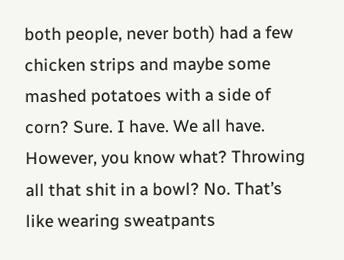both people, never both) had a few chicken strips and maybe some mashed potatoes with a side of corn? Sure. I have. We all have. However, you know what? Throwing all that shit in a bowl? No. That’s like wearing sweatpants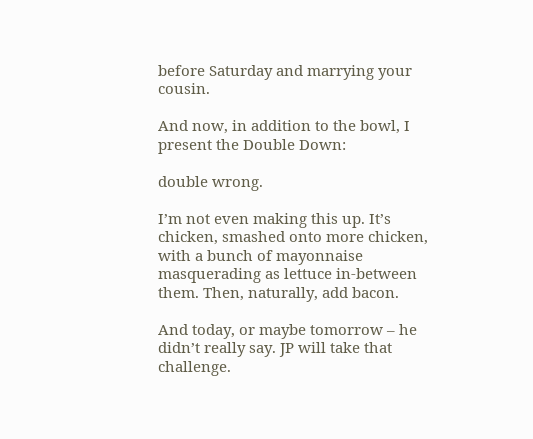before Saturday and marrying your cousin.

And now, in addition to the bowl, I present the Double Down:

double wrong.

I’m not even making this up. It’s chicken, smashed onto more chicken, with a bunch of mayonnaise masquerading as lettuce in-between them. Then, naturally, add bacon.

And today, or maybe tomorrow – he didn’t really say. JP will take that challenge.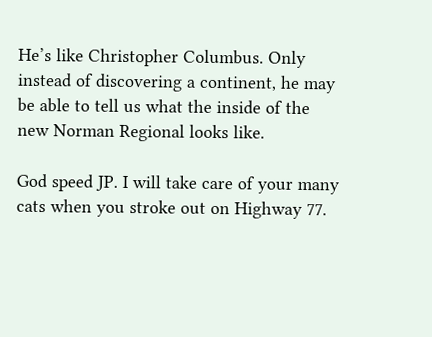He’s like Christopher Columbus. Only instead of discovering a continent, he may be able to tell us what the inside of the new Norman Regional looks like.

God speed JP. I will take care of your many cats when you stroke out on Highway 77.